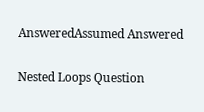AnsweredAssumed Answered

Nested Loops Question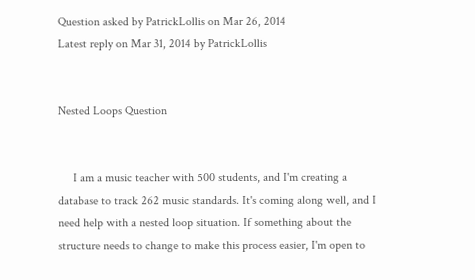Question asked by PatrickLollis on Mar 26, 2014
Latest reply on Mar 31, 2014 by PatrickLollis


Nested Loops Question


     I am a music teacher with 500 students, and I'm creating a database to track 262 music standards. It's coming along well, and I need help with a nested loop situation. If something about the structure needs to change to make this process easier, I'm open to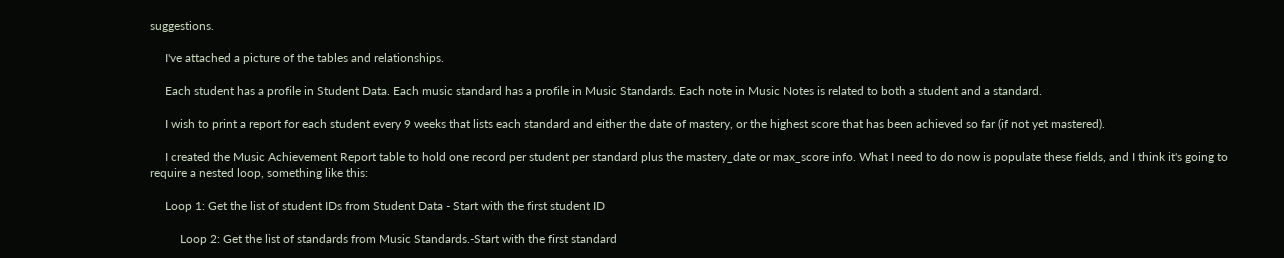suggestions.

     I've attached a picture of the tables and relationships.

     Each student has a profile in Student Data. Each music standard has a profile in Music Standards. Each note in Music Notes is related to both a student and a standard.

     I wish to print a report for each student every 9 weeks that lists each standard and either the date of mastery, or the highest score that has been achieved so far (if not yet mastered).

     I created the Music Achievement Report table to hold one record per student per standard plus the mastery_date or max_score info. What I need to do now is populate these fields, and I think it's going to require a nested loop, something like this:

     Loop 1: Get the list of student IDs from Student Data - Start with the first student ID

          Loop 2: Get the list of standards from Music Standards.-Start with the first standard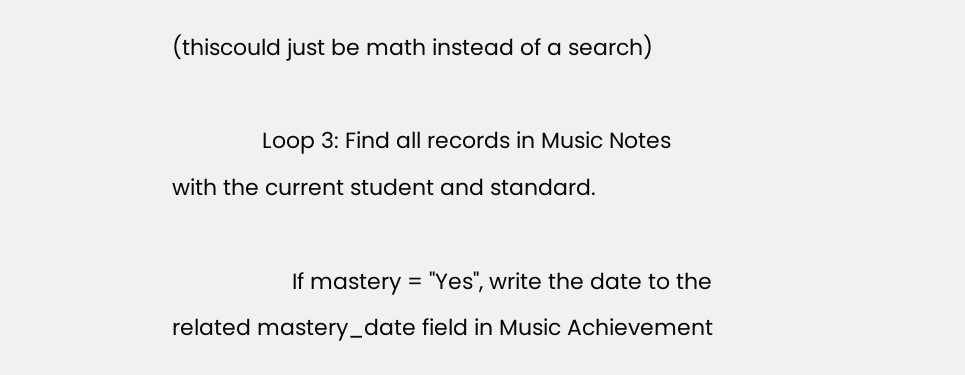(thiscould just be math instead of a search)

               Loop 3: Find all records in Music Notes with the current student and standard.

                    If mastery = "Yes", write the date to the related mastery_date field in Music Achievement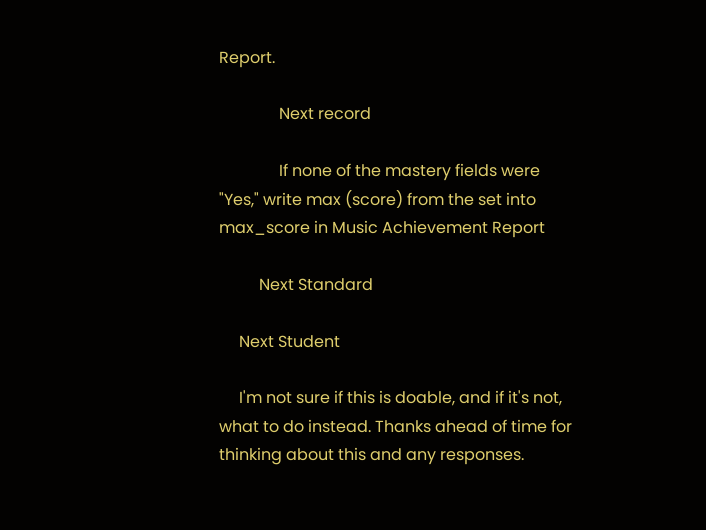Report.

               Next record

               If none of the mastery fields were "Yes," write max (score) from the set into max_score in Music Achievement Report

          Next Standard

     Next Student

     I'm not sure if this is doable, and if it's not, what to do instead. Thanks ahead of time for thinking about this and any responses.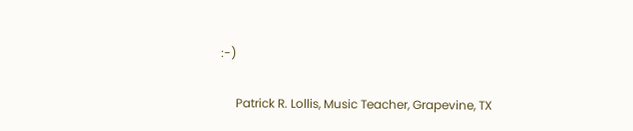:-)

     Patrick R. Lollis, Music Teacher, Grapevine, TX